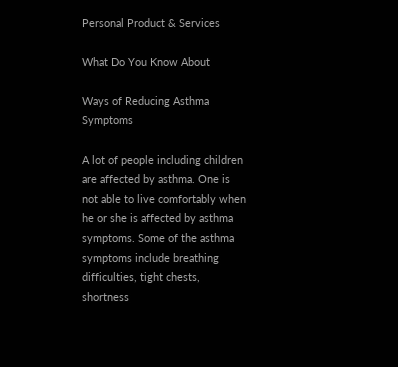Personal Product & Services

What Do You Know About

Ways of Reducing Asthma Symptoms

A lot of people including children are affected by asthma. One is not able to live comfortably when he or she is affected by asthma symptoms. Some of the asthma symptoms include breathing difficulties, tight chests, shortness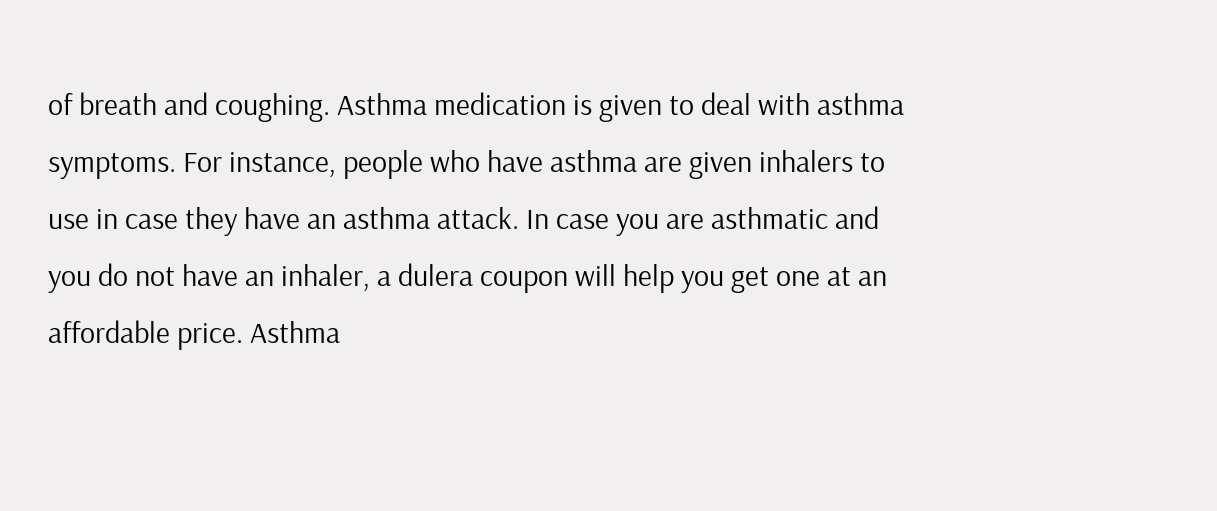of breath and coughing. Asthma medication is given to deal with asthma symptoms. For instance, people who have asthma are given inhalers to use in case they have an asthma attack. In case you are asthmatic and you do not have an inhaler, a dulera coupon will help you get one at an affordable price. Asthma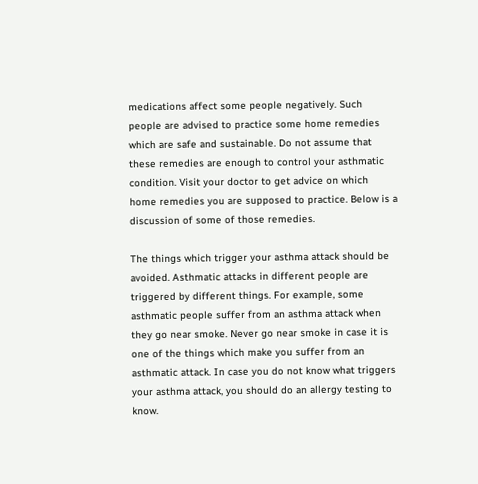medications affect some people negatively. Such people are advised to practice some home remedies which are safe and sustainable. Do not assume that these remedies are enough to control your asthmatic condition. Visit your doctor to get advice on which home remedies you are supposed to practice. Below is a discussion of some of those remedies.

The things which trigger your asthma attack should be avoided. Asthmatic attacks in different people are triggered by different things. For example, some asthmatic people suffer from an asthma attack when they go near smoke. Never go near smoke in case it is one of the things which make you suffer from an asthmatic attack. In case you do not know what triggers your asthma attack, you should do an allergy testing to know.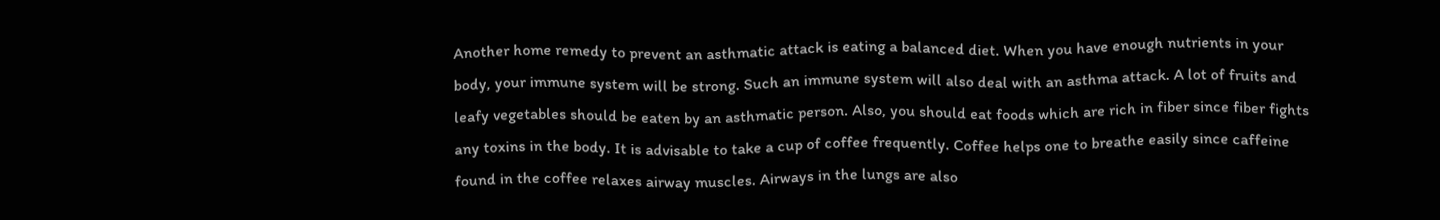Another home remedy to prevent an asthmatic attack is eating a balanced diet. When you have enough nutrients in your body, your immune system will be strong. Such an immune system will also deal with an asthma attack. A lot of fruits and leafy vegetables should be eaten by an asthmatic person. Also, you should eat foods which are rich in fiber since fiber fights any toxins in the body. It is advisable to take a cup of coffee frequently. Coffee helps one to breathe easily since caffeine found in the coffee relaxes airway muscles. Airways in the lungs are also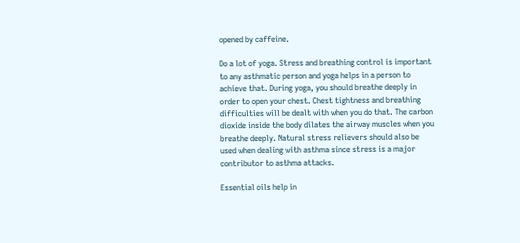opened by caffeine.

Do a lot of yoga. Stress and breathing control is important to any asthmatic person and yoga helps in a person to achieve that. During yoga, you should breathe deeply in order to open your chest. Chest tightness and breathing difficulties will be dealt with when you do that. The carbon dioxide inside the body dilates the airway muscles when you breathe deeply. Natural stress relievers should also be used when dealing with asthma since stress is a major contributor to asthma attacks.

Essential oils help in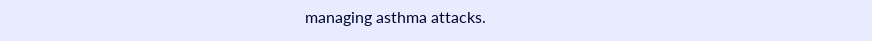managing asthma attacks.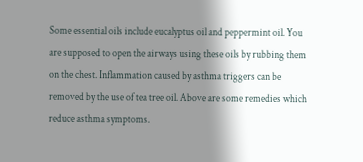Some essential oils include eucalyptus oil and peppermint oil. You are supposed to open the airways using these oils by rubbing them on the chest. Inflammation caused by asthma triggers can be removed by the use of tea tree oil. Above are some remedies which reduce asthma symptoms.